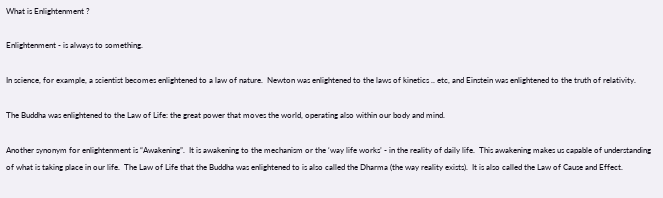What is Enlightenment ?

Enlightenment - is always to something.

In science, for example, a scientist becomes enlightened to a law of nature.  Newton was enlightened to the laws of kinetics .. etc, and Einstein was enlightened to the truth of relativity.

The Buddha was enlightened to the Law of Life: the great power that moves the world, operating also within our body and mind.

Another synonym for enlightenment is “Awakening”.  It is awakening to the mechanism or the ‘way life works’ - in the reality of daily life.  This awakening makes us capable of understanding of what is taking place in our life.  The Law of Life that the Buddha was enlightened to is also called the Dharma (the way reality exists).  It is also called the Law of Cause and Effect.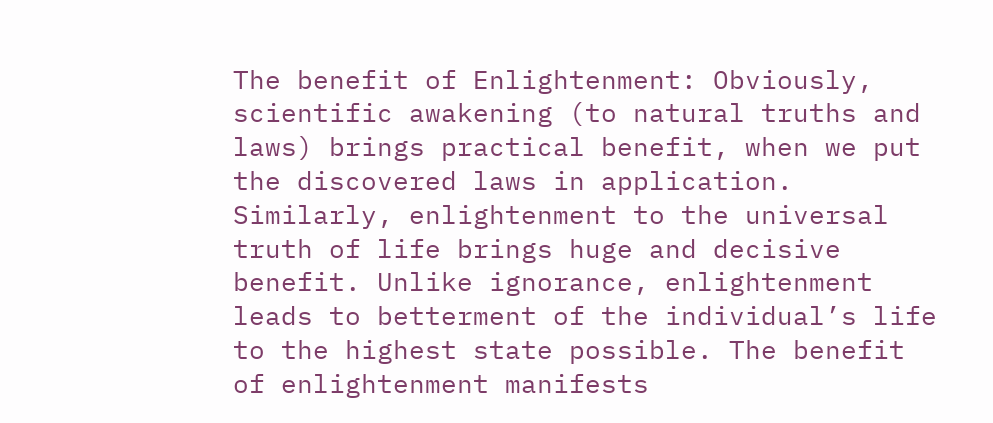The benefit of Enlightenment: Obviously, scientific awakening (to natural truths and laws) brings practical benefit, when we put the discovered laws in application.  Similarly, enlightenment to the universal truth of life brings huge and decisive benefit. Unlike ignorance, enlightenment leads to betterment of the individual’s life to the highest state possible. The benefit of enlightenment manifests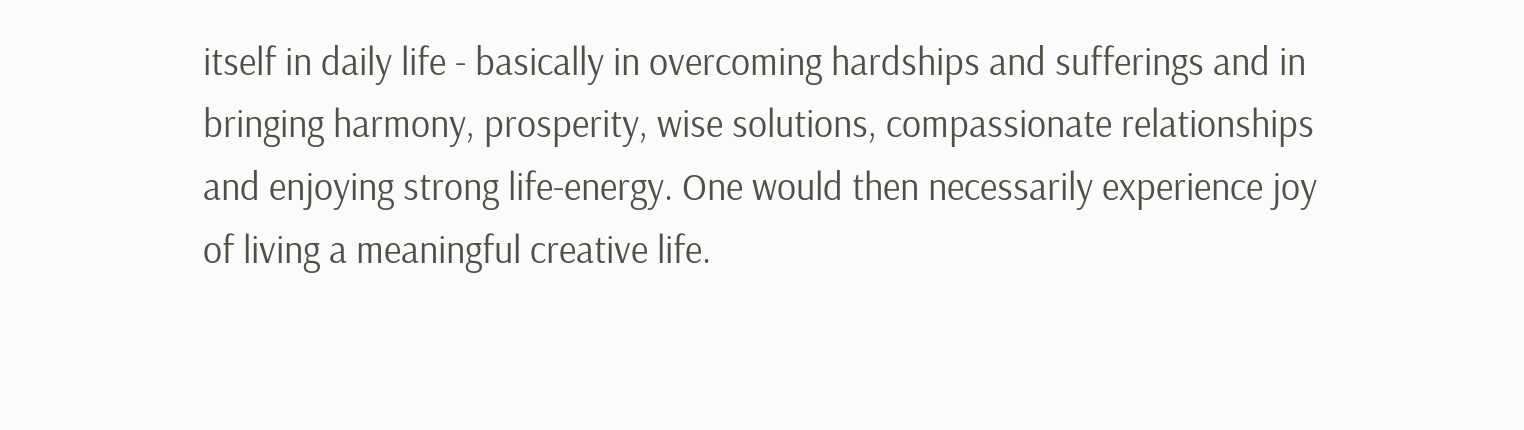itself in daily life - basically in overcoming hardships and sufferings and in bringing harmony, prosperity, wise solutions, compassionate relationships and enjoying strong life-energy. One would then necessarily experience joy of living a meaningful creative life.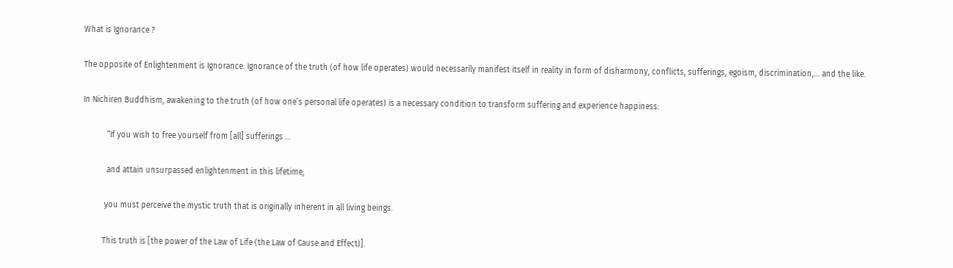What is Ignorance ?

The opposite of Enlightenment is Ignorance. Ignorance of the truth (of how life operates) would necessarily manifest itself in reality in form of disharmony, conflicts, sufferings, egoism, discrimination,… and the like.

In Nichiren Buddhism, awakening to the truth (of how one’s personal life operates) is a necessary condition to transform suffering and experience happiness:

            “If you wish to free yourself from [all] sufferings …

            and attain unsurpassed enlightenment in this lifetime,

           you must perceive the mystic truth that is originally inherent in all living beings.

          This truth is [the power of the Law of Life (the Law of Cause and Effect)].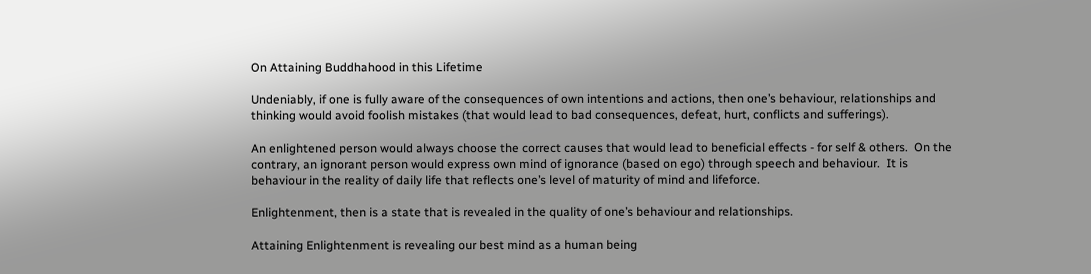On Attaining Buddhahood in this Lifetime

Undeniably, if one is fully aware of the consequences of own intentions and actions, then one’s behaviour, relationships and thinking would avoid foolish mistakes (that would lead to bad consequences, defeat, hurt, conflicts and sufferings).

An enlightened person would always choose the correct causes that would lead to beneficial effects - for self & others.  On the contrary, an ignorant person would express own mind of ignorance (based on ego) through speech and behaviour.  It is behaviour in the reality of daily life that reflects one’s level of maturity of mind and lifeforce.

Enlightenment, then is a state that is revealed in the quality of one’s behaviour and relationships.

Attaining Enlightenment is revealing our best mind as a human being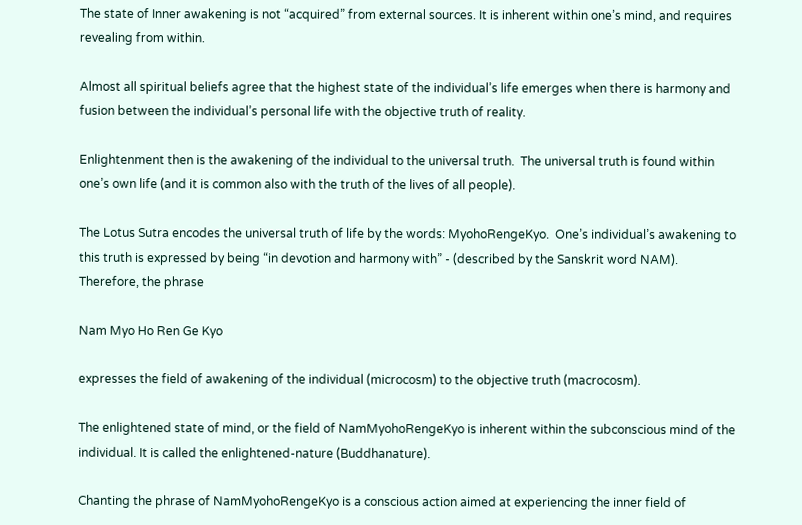The state of Inner awakening is not “acquired” from external sources. It is inherent within one’s mind, and requires revealing from within.

Almost all spiritual beliefs agree that the highest state of the individual’s life emerges when there is harmony and fusion between the individual’s personal life with the objective truth of reality.

Enlightenment then is the awakening of the individual to the universal truth.  The universal truth is found within one’s own life (and it is common also with the truth of the lives of all people).

The Lotus Sutra encodes the universal truth of life by the words: MyohoRengeKyo.  One’s individual’s awakening to this truth is expressed by being “in devotion and harmony with” - (described by the Sanskrit word NAM).   Therefore, the phrase

Nam Myo Ho Ren Ge Kyo

expresses the field of awakening of the individual (microcosm) to the objective truth (macrocosm).

The enlightened state of mind, or the field of NamMyohoRengeKyo is inherent within the subconscious mind of the individual. It is called the enlightened-nature (Buddhanature).

Chanting the phrase of NamMyohoRengeKyo is a conscious action aimed at experiencing the inner field of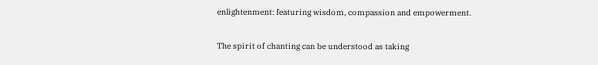enlightenment: featuring wisdom, compassion and empowerment.

The spirit of chanting can be understood as taking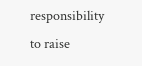responsibility to raise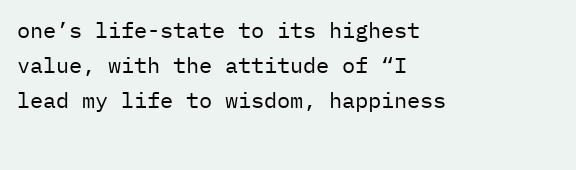one’s life-state to its highest value, with the attitude of “I lead my life to wisdom, happiness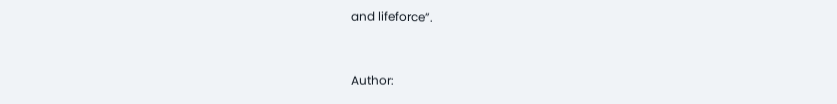and lifeforce”.


Author: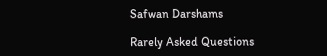Safwan Darshams

Rarely Asked Questions